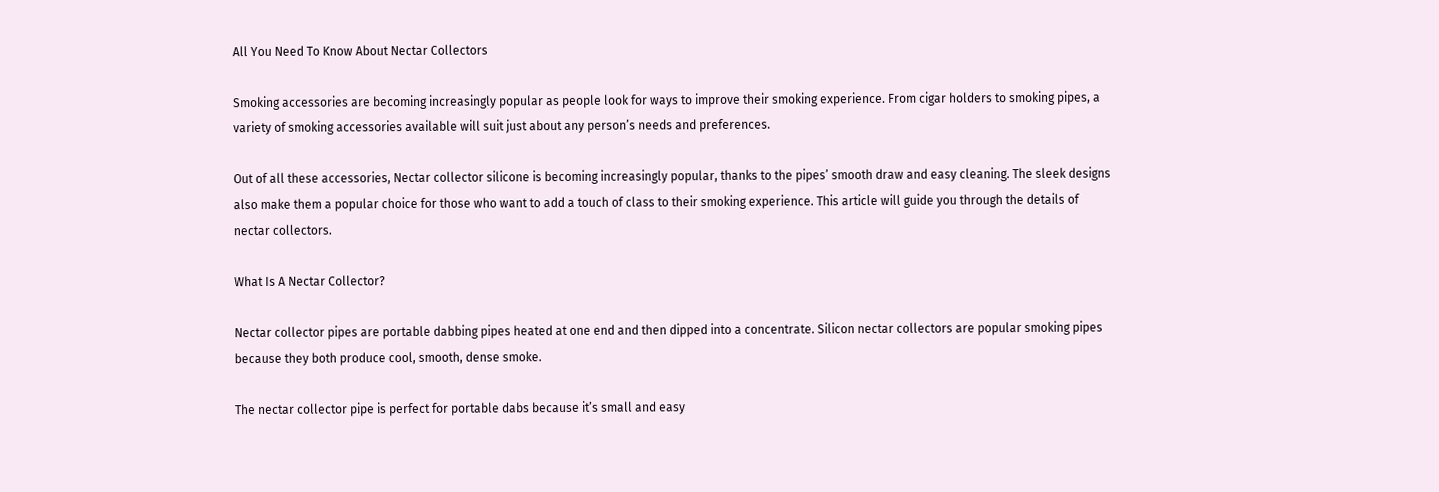All You Need To Know About Nectar Collectors

Smoking accessories are becoming increasingly popular as people look for ways to improve their smoking experience. From cigar holders to smoking pipes, a variety of smoking accessories available will suit just about any person’s needs and preferences.

Out of all these accessories, Nectar collector silicone is becoming increasingly popular, thanks to the pipes’ smooth draw and easy cleaning. The sleek designs also make them a popular choice for those who want to add a touch of class to their smoking experience. This article will guide you through the details of nectar collectors.

What Is A Nectar Collector?

Nectar collector pipes are portable dabbing pipes heated at one end and then dipped into a concentrate. Silicon nectar collectors are popular smoking pipes because they both produce cool, smooth, dense smoke.

The nectar collector pipe is perfect for portable dabs because it’s small and easy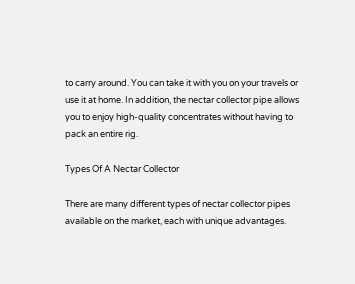to carry around. You can take it with you on your travels or use it at home. In addition, the nectar collector pipe allows you to enjoy high-quality concentrates without having to pack an entire rig.

Types Of A Nectar Collector

There are many different types of nectar collector pipes available on the market, each with unique advantages.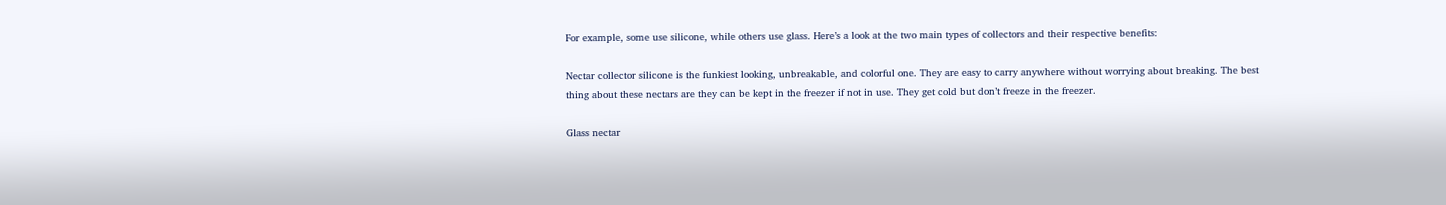For example, some use silicone, while others use glass. Here’s a look at the two main types of collectors and their respective benefits:

Nectar collector silicone is the funkiest looking, unbreakable, and colorful one. They are easy to carry anywhere without worrying about breaking. The best thing about these nectars are they can be kept in the freezer if not in use. They get cold but don’t freeze in the freezer.

Glass nectar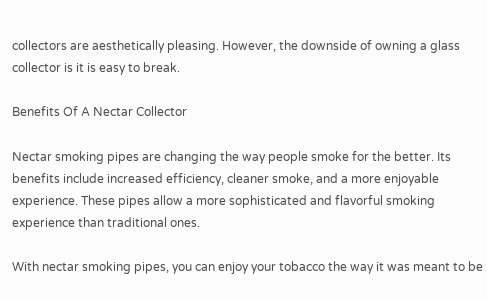collectors are aesthetically pleasing. However, the downside of owning a glass collector is it is easy to break.

Benefits Of A Nectar Collector

Nectar smoking pipes are changing the way people smoke for the better. Its benefits include increased efficiency, cleaner smoke, and a more enjoyable experience. These pipes allow a more sophisticated and flavorful smoking experience than traditional ones.

With nectar smoking pipes, you can enjoy your tobacco the way it was meant to be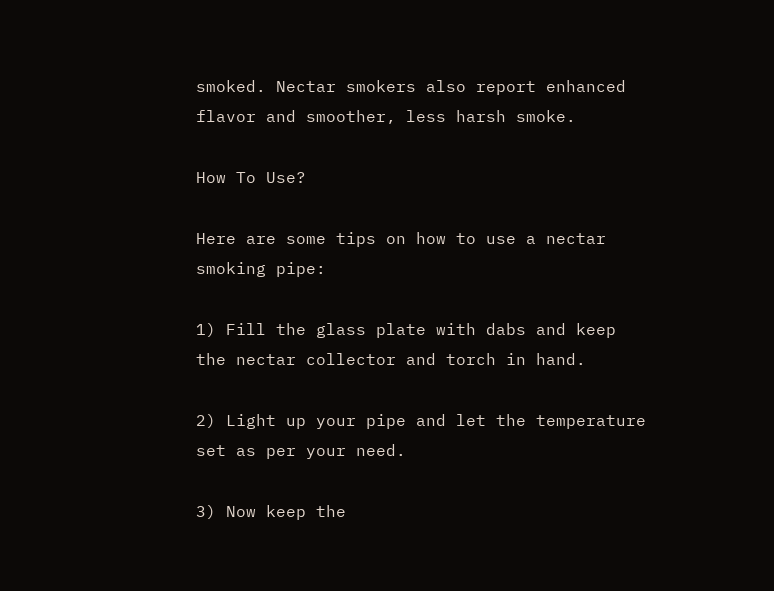smoked. Nectar smokers also report enhanced flavor and smoother, less harsh smoke.

How To Use?

Here are some tips on how to use a nectar smoking pipe:

1) Fill the glass plate with dabs and keep the nectar collector and torch in hand.

2) Light up your pipe and let the temperature set as per your need.

3) Now keep the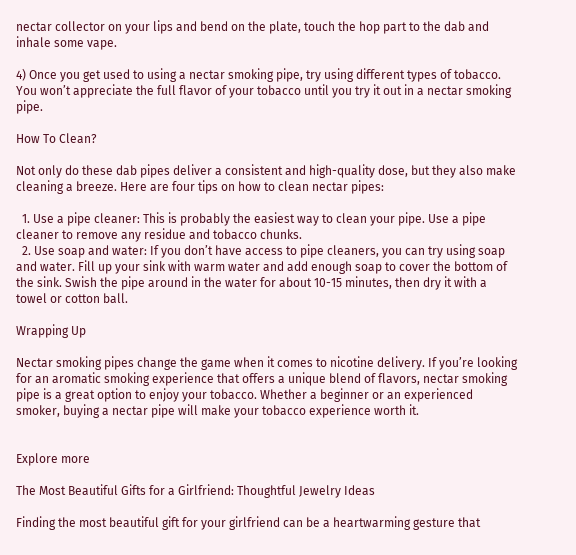nectar collector on your lips and bend on the plate, touch the hop part to the dab and inhale some vape.

4) Once you get used to using a nectar smoking pipe, try using different types of tobacco. You won’t appreciate the full flavor of your tobacco until you try it out in a nectar smoking pipe.

How To Clean?

Not only do these dab pipes deliver a consistent and high-quality dose, but they also make cleaning a breeze. Here are four tips on how to clean nectar pipes:

  1. Use a pipe cleaner: This is probably the easiest way to clean your pipe. Use a pipe cleaner to remove any residue and tobacco chunks.
  2. Use soap and water: If you don’t have access to pipe cleaners, you can try using soap and water. Fill up your sink with warm water and add enough soap to cover the bottom of the sink. Swish the pipe around in the water for about 10-15 minutes, then dry it with a towel or cotton ball.

Wrapping Up

Nectar smoking pipes change the game when it comes to nicotine delivery. If you’re looking for an aromatic smoking experience that offers a unique blend of flavors, nectar smoking pipe is a great option to enjoy your tobacco. Whether a beginner or an experienced smoker, buying a nectar pipe will make your tobacco experience worth it.


Explore more

The Most Beautiful Gifts for a Girlfriend: Thoughtful Jewelry Ideas

Finding the most beautiful gift for your girlfriend can be a heartwarming gesture that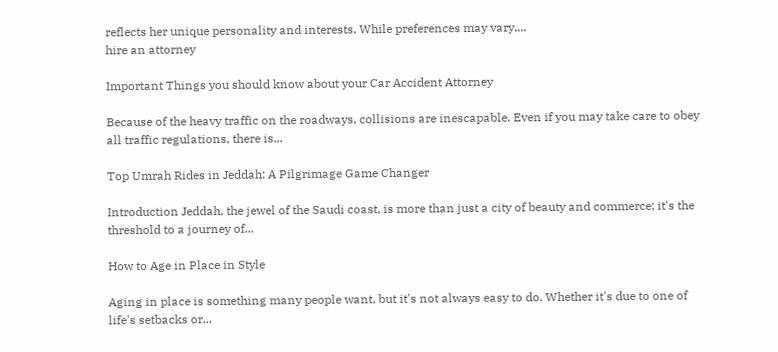reflects her unique personality and interests. While preferences may vary,...
hire an attorney

Important Things you should know about your Car Accident Attorney

Because of the heavy traffic on the roadways, collisions are inescapable. Even if you may take care to obey all traffic regulations, there is...

Top Umrah Rides in Jeddah: A Pilgrimage Game Changer

Introduction Jeddah, the jewel of the Saudi coast, is more than just a city of beauty and commerce; it's the threshold to a journey of...

How to Age in Place in Style

Aging in place is something many people want, but it's not always easy to do. Whether it's due to one of life's setbacks or...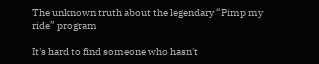The unknown truth about the legendary “Pimp my ride” program

It's hard to find someone who hasn't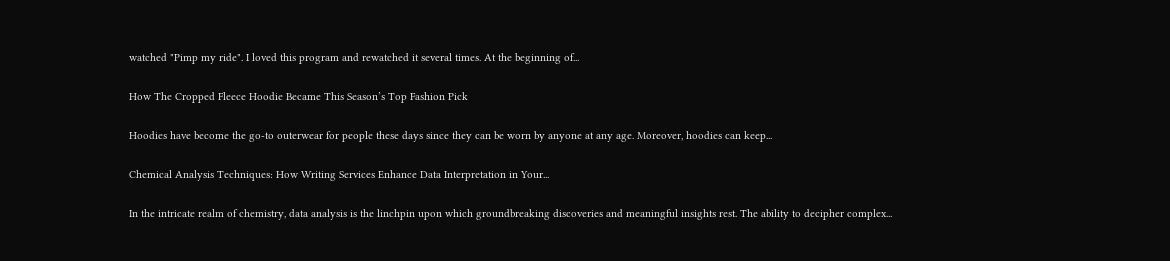watched "Pimp my ride". I loved this program and rewatched it several times. At the beginning of...

How The Cropped Fleece Hoodie Became This Season’s Top Fashion Pick

Hoodies have become the go-to outerwear for people these days since they can be worn by anyone at any age. Moreover, hoodies can keep...

Chemical Analysis Techniques: How Writing Services Enhance Data Interpretation in Your...

In the intricate realm of chemistry, data analysis is the linchpin upon which groundbreaking discoveries and meaningful insights rest. The ability to decipher complex...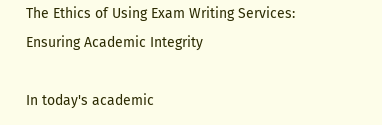The Ethics of Using Exam Writing Services: Ensuring Academic Integrity

In today's academic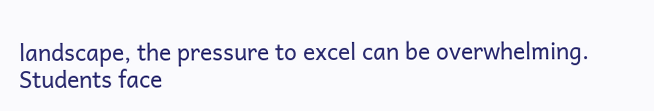landscape, the pressure to excel can be overwhelming. Students face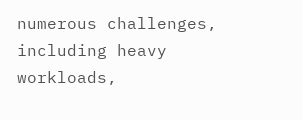numerous challenges, including heavy workloads,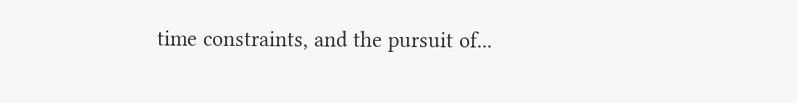time constraints, and the pursuit of...